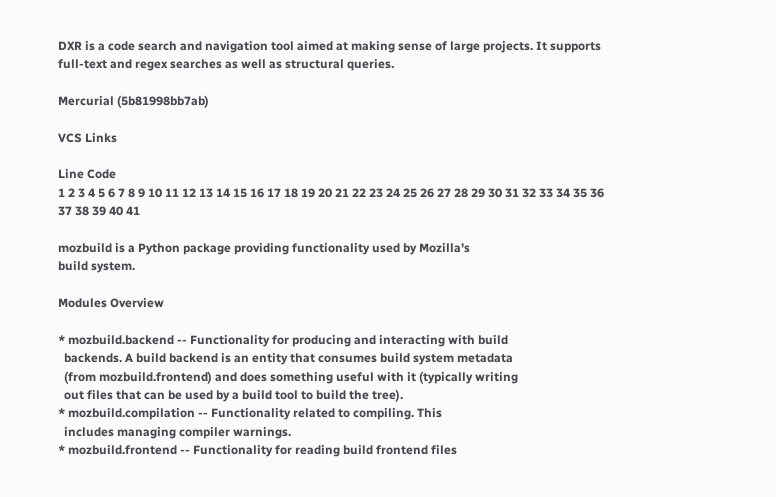DXR is a code search and navigation tool aimed at making sense of large projects. It supports full-text and regex searches as well as structural queries.

Mercurial (5b81998bb7ab)

VCS Links

Line Code
1 2 3 4 5 6 7 8 9 10 11 12 13 14 15 16 17 18 19 20 21 22 23 24 25 26 27 28 29 30 31 32 33 34 35 36 37 38 39 40 41

mozbuild is a Python package providing functionality used by Mozilla's
build system.

Modules Overview

* mozbuild.backend -- Functionality for producing and interacting with build
  backends. A build backend is an entity that consumes build system metadata
  (from mozbuild.frontend) and does something useful with it (typically writing
  out files that can be used by a build tool to build the tree).
* mozbuild.compilation -- Functionality related to compiling. This
  includes managing compiler warnings.
* mozbuild.frontend -- Functionality for reading build frontend files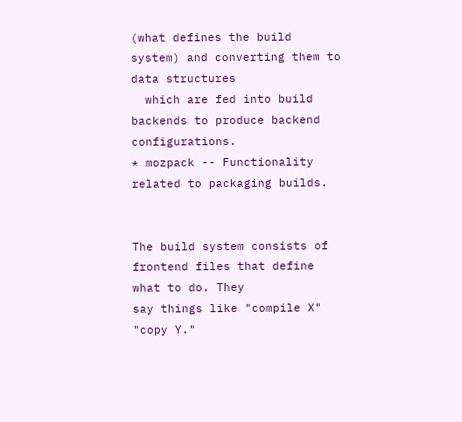(what defines the build system) and converting them to data structures
  which are fed into build backends to produce backend configurations.
* mozpack -- Functionality related to packaging builds.


The build system consists of frontend files that define what to do. They
say things like "compile X" "copy Y."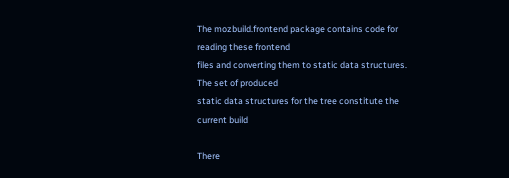The mozbuild.frontend package contains code for reading these frontend
files and converting them to static data structures. The set of produced
static data structures for the tree constitute the current build

There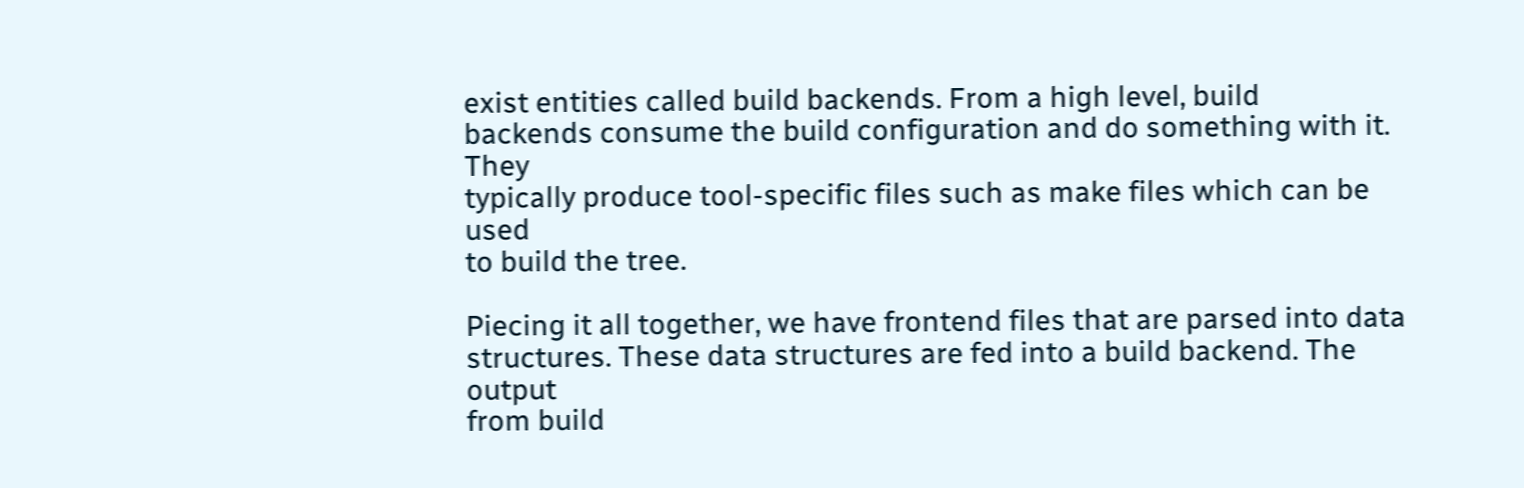exist entities called build backends. From a high level, build
backends consume the build configuration and do something with it. They
typically produce tool-specific files such as make files which can be used
to build the tree.

Piecing it all together, we have frontend files that are parsed into data
structures. These data structures are fed into a build backend. The output
from build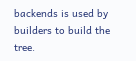backends is used by builders to build the tree.